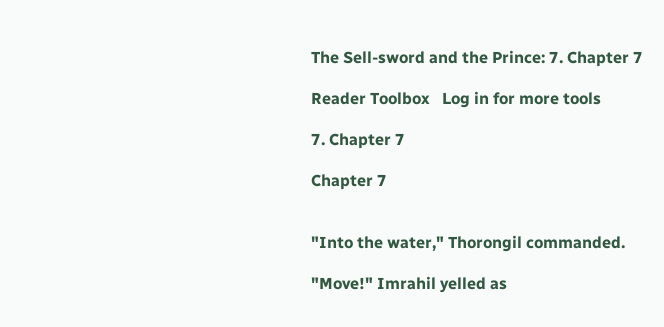The Sell-sword and the Prince: 7. Chapter 7

Reader Toolbox   Log in for more tools

7. Chapter 7

Chapter 7


"Into the water," Thorongil commanded.

"Move!" Imrahil yelled as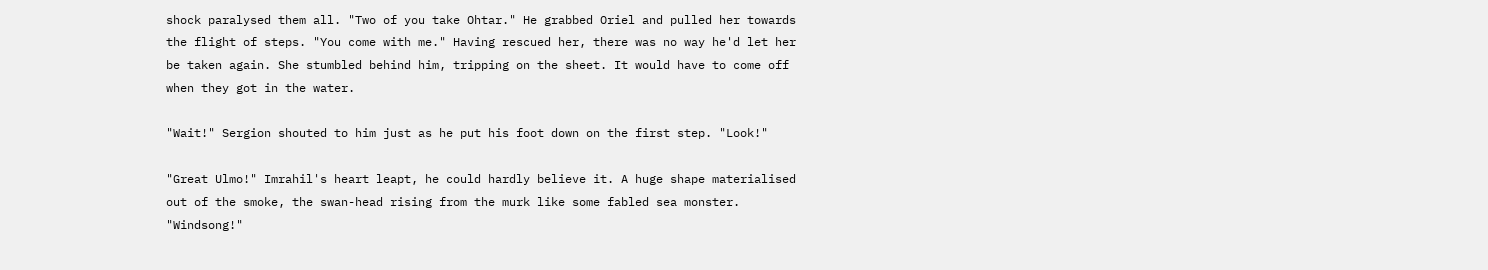shock paralysed them all. "Two of you take Ohtar." He grabbed Oriel and pulled her towards the flight of steps. "You come with me." Having rescued her, there was no way he'd let her be taken again. She stumbled behind him, tripping on the sheet. It would have to come off when they got in the water.

"Wait!" Sergion shouted to him just as he put his foot down on the first step. "Look!"

"Great Ulmo!" Imrahil's heart leapt, he could hardly believe it. A huge shape materialised out of the smoke, the swan-head rising from the murk like some fabled sea monster. "Windsong!"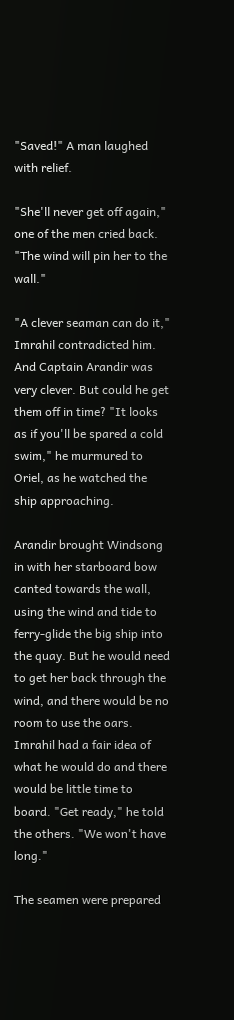"Saved!" A man laughed with relief.

"She'll never get off again," one of the men cried back. "The wind will pin her to the wall."

"A clever seaman can do it," Imrahil contradicted him. And Captain Arandir was very clever. But could he get them off in time? "It looks as if you'll be spared a cold swim," he murmured to Oriel, as he watched the ship approaching.

Arandir brought Windsong in with her starboard bow canted towards the wall, using the wind and tide to ferry-glide the big ship into the quay. But he would need to get her back through the wind, and there would be no room to use the oars. Imrahil had a fair idea of what he would do and there would be little time to board. "Get ready," he told the others. "We won't have long."

The seamen were prepared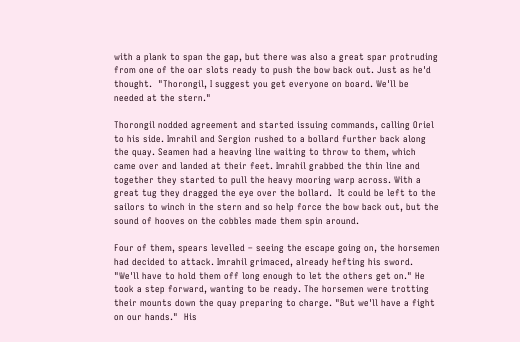with a plank to span the gap, but there was also a great spar protruding from one of the oar slots ready to push the bow back out. Just as he'd thought.  "Thorongil, I suggest you get everyone on board. We'll be needed at the stern."

Thorongil nodded agreement and started issuing commands, calling Oriel to his side. Imrahil and Sergion rushed to a bollard further back along the quay. Seamen had a heaving line waiting to throw to them, which came over and landed at their feet. Imrahil grabbed the thin line and together they started to pull the heavy mooring warp across. With a great tug they dragged the eye over the bollard.  It could be left to the sailors to winch in the stern and so help force the bow back out, but the sound of hooves on the cobbles made them spin around.

Four of them, spears levelled – seeing the escape going on, the horsemen had decided to attack. Imrahil grimaced, already hefting his sword. "We'll have to hold them off long enough to let the others get on." He took a step forward, wanting to be ready. The horsemen were trotting their mounts down the quay preparing to charge. "But we'll have a fight on our hands."  His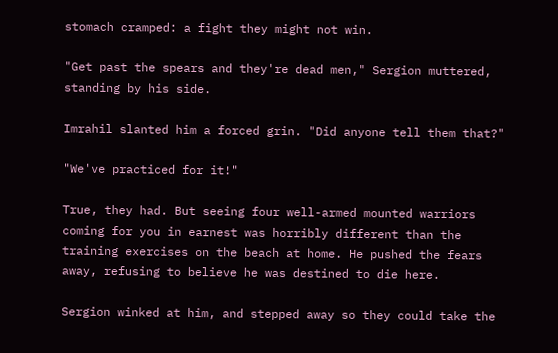stomach cramped: a fight they might not win.

"Get past the spears and they're dead men," Sergion muttered, standing by his side.

Imrahil slanted him a forced grin. "Did anyone tell them that?"

"We've practiced for it!"

True, they had. But seeing four well-armed mounted warriors coming for you in earnest was horribly different than the training exercises on the beach at home. He pushed the fears away, refusing to believe he was destined to die here.

Sergion winked at him, and stepped away so they could take the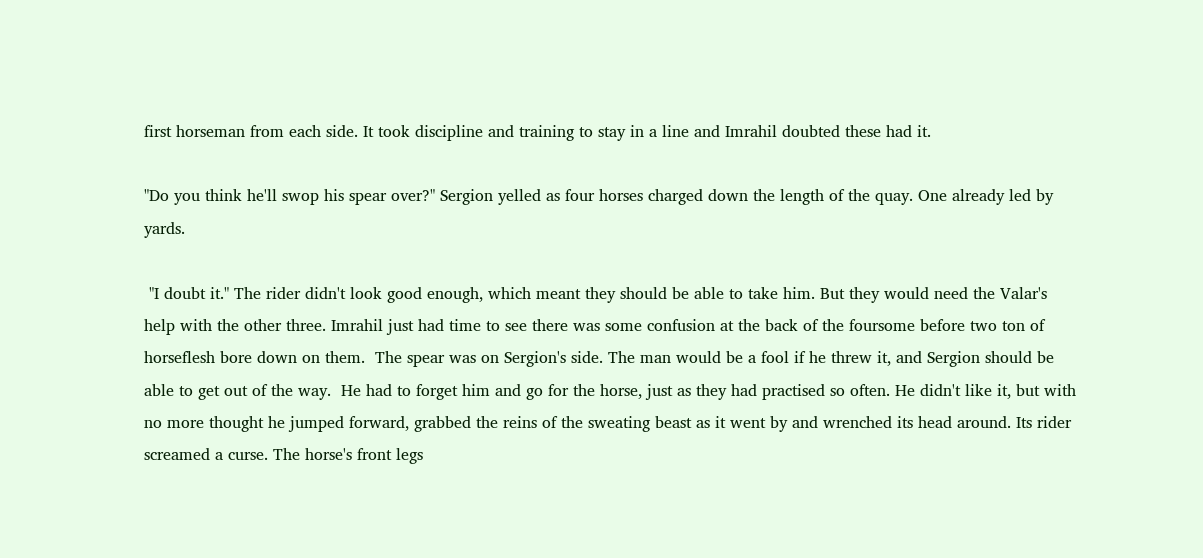first horseman from each side. It took discipline and training to stay in a line and Imrahil doubted these had it.

"Do you think he'll swop his spear over?" Sergion yelled as four horses charged down the length of the quay. One already led by yards.

 "I doubt it." The rider didn't look good enough, which meant they should be able to take him. But they would need the Valar's help with the other three. Imrahil just had time to see there was some confusion at the back of the foursome before two ton of horseflesh bore down on them.  The spear was on Sergion's side. The man would be a fool if he threw it, and Sergion should be able to get out of the way.  He had to forget him and go for the horse, just as they had practised so often. He didn't like it, but with no more thought he jumped forward, grabbed the reins of the sweating beast as it went by and wrenched its head around. Its rider screamed a curse. The horse's front legs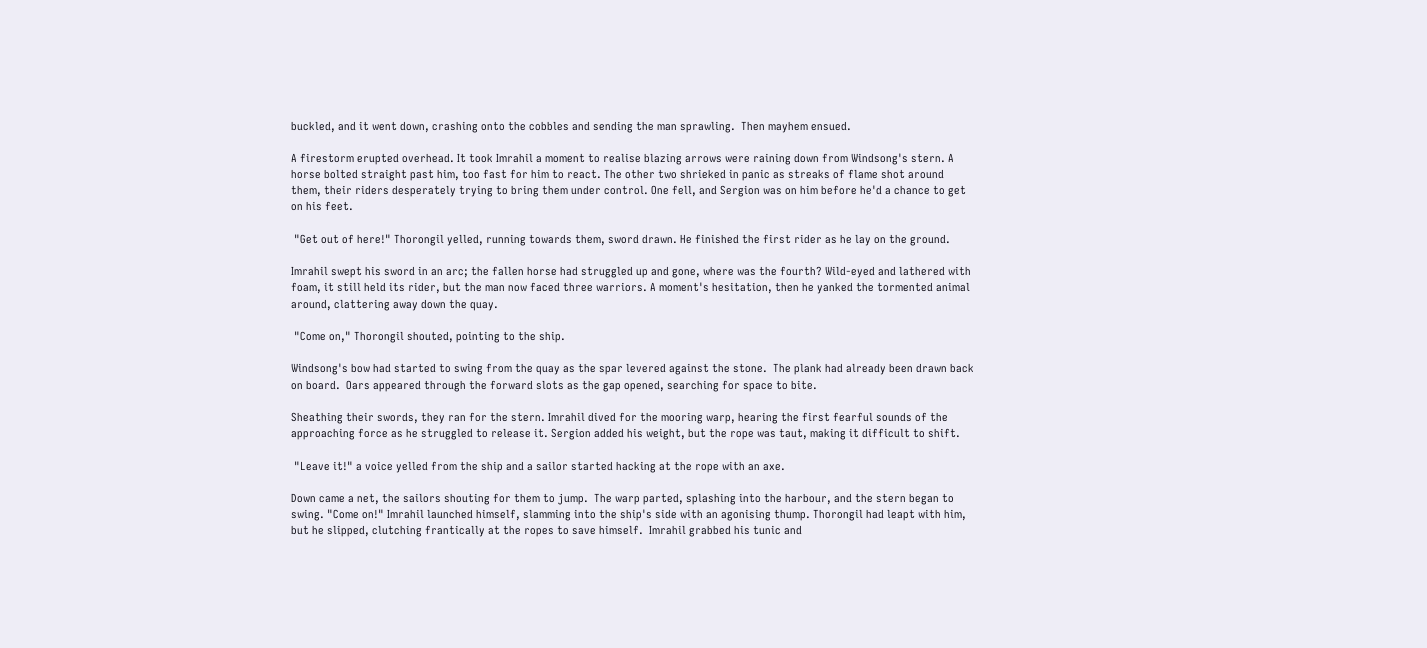buckled, and it went down, crashing onto the cobbles and sending the man sprawling.  Then mayhem ensued.

A firestorm erupted overhead. It took Imrahil a moment to realise blazing arrows were raining down from Windsong's stern. A horse bolted straight past him, too fast for him to react. The other two shrieked in panic as streaks of flame shot around them, their riders desperately trying to bring them under control. One fell, and Sergion was on him before he'd a chance to get on his feet.

 "Get out of here!" Thorongil yelled, running towards them, sword drawn. He finished the first rider as he lay on the ground.

Imrahil swept his sword in an arc; the fallen horse had struggled up and gone, where was the fourth? Wild-eyed and lathered with foam, it still held its rider, but the man now faced three warriors. A moment's hesitation, then he yanked the tormented animal around, clattering away down the quay.

 "Come on," Thorongil shouted, pointing to the ship.

Windsong's bow had started to swing from the quay as the spar levered against the stone.  The plank had already been drawn back on board.  Oars appeared through the forward slots as the gap opened, searching for space to bite.

Sheathing their swords, they ran for the stern. Imrahil dived for the mooring warp, hearing the first fearful sounds of the approaching force as he struggled to release it. Sergion added his weight, but the rope was taut, making it difficult to shift.

 "Leave it!" a voice yelled from the ship and a sailor started hacking at the rope with an axe.

Down came a net, the sailors shouting for them to jump.  The warp parted, splashing into the harbour, and the stern began to swing. "Come on!" Imrahil launched himself, slamming into the ship's side with an agonising thump. Thorongil had leapt with him, but he slipped, clutching frantically at the ropes to save himself.  Imrahil grabbed his tunic and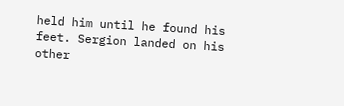held him until he found his feet. Sergion landed on his other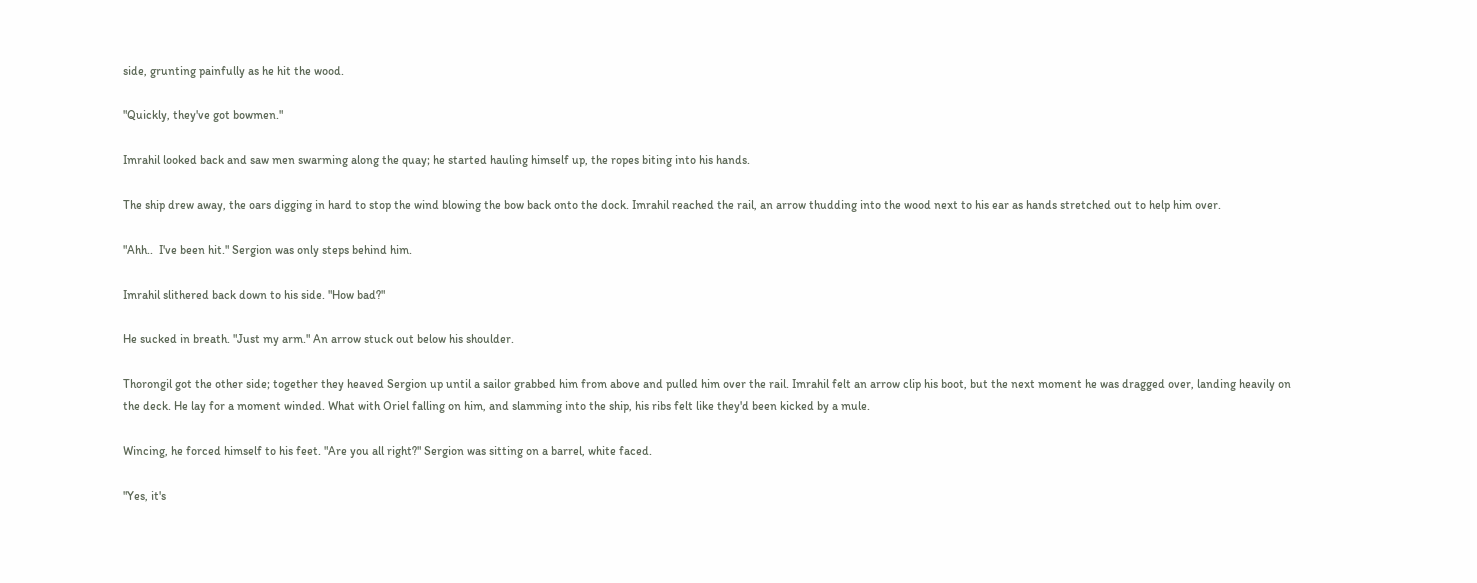side, grunting painfully as he hit the wood.

"Quickly, they've got bowmen."

Imrahil looked back and saw men swarming along the quay; he started hauling himself up, the ropes biting into his hands.

The ship drew away, the oars digging in hard to stop the wind blowing the bow back onto the dock. Imrahil reached the rail, an arrow thudding into the wood next to his ear as hands stretched out to help him over.

"Ahh..  I've been hit." Sergion was only steps behind him.

Imrahil slithered back down to his side. "How bad?"

He sucked in breath. "Just my arm." An arrow stuck out below his shoulder.

Thorongil got the other side; together they heaved Sergion up until a sailor grabbed him from above and pulled him over the rail. Imrahil felt an arrow clip his boot, but the next moment he was dragged over, landing heavily on the deck. He lay for a moment winded. What with Oriel falling on him, and slamming into the ship, his ribs felt like they'd been kicked by a mule.

Wincing, he forced himself to his feet. "Are you all right?" Sergion was sitting on a barrel, white faced.

"Yes, it's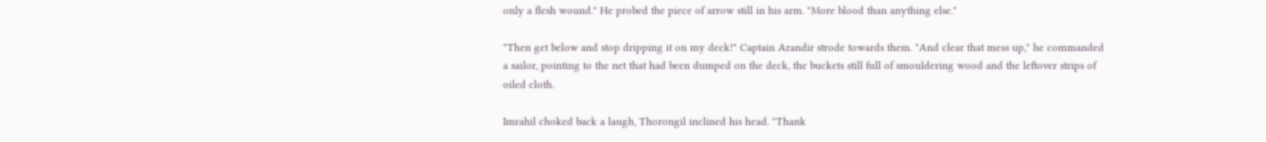only a flesh wound." He probed the piece of arrow still in his arm. "More blood than anything else."

"Then get below and stop dripping it on my deck!" Captain Arandir strode towards them. "And clear that mess up," he commanded a sailor, pointing to the net that had been dumped on the deck, the buckets still full of smouldering wood and the leftover strips of oiled cloth.

Imrahil choked back a laugh, Thorongil inclined his head. "Thank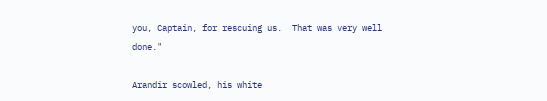you, Captain, for rescuing us.  That was very well done."

Arandir scowled, his white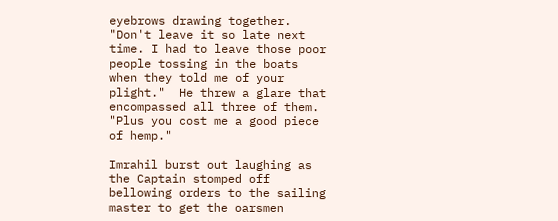eyebrows drawing together. "Don't leave it so late next time. I had to leave those poor people tossing in the boats when they told me of your plight."  He threw a glare that encompassed all three of them.  "Plus you cost me a good piece of hemp."

Imrahil burst out laughing as the Captain stomped off bellowing orders to the sailing master to get the oarsmen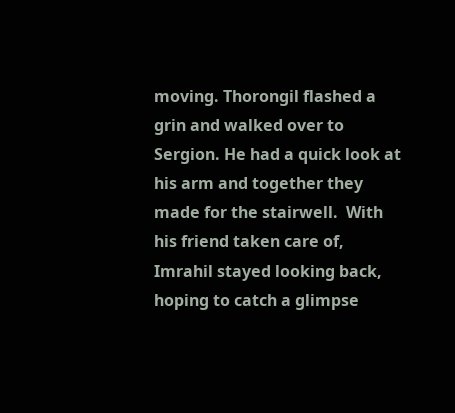moving. Thorongil flashed a grin and walked over to Sergion. He had a quick look at his arm and together they made for the stairwell.  With his friend taken care of, Imrahil stayed looking back, hoping to catch a glimpse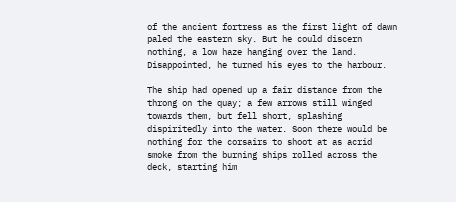of the ancient fortress as the first light of dawn paled the eastern sky. But he could discern nothing, a low haze hanging over the land. Disappointed, he turned his eyes to the harbour.

The ship had opened up a fair distance from the throng on the quay; a few arrows still winged towards them, but fell short, splashing dispiritedly into the water. Soon there would be nothing for the corsairs to shoot at as acrid smoke from the burning ships rolled across the deck, starting him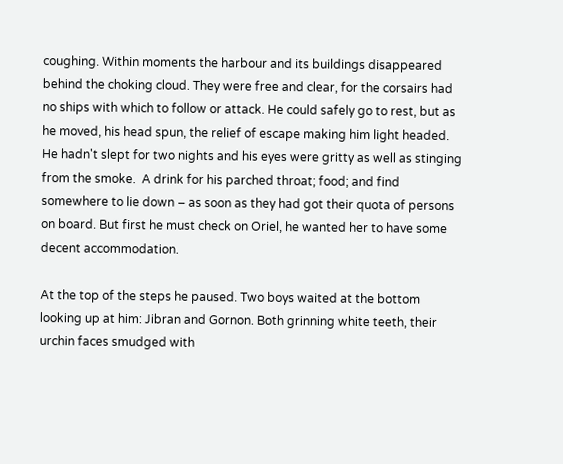coughing. Within moments the harbour and its buildings disappeared behind the choking cloud. They were free and clear, for the corsairs had no ships with which to follow or attack. He could safely go to rest, but as he moved, his head spun, the relief of escape making him light headed.  He hadn't slept for two nights and his eyes were gritty as well as stinging from the smoke.  A drink for his parched throat; food; and find somewhere to lie down – as soon as they had got their quota of persons on board. But first he must check on Oriel, he wanted her to have some decent accommodation.

At the top of the steps he paused. Two boys waited at the bottom looking up at him: Jibran and Gornon. Both grinning white teeth, their urchin faces smudged with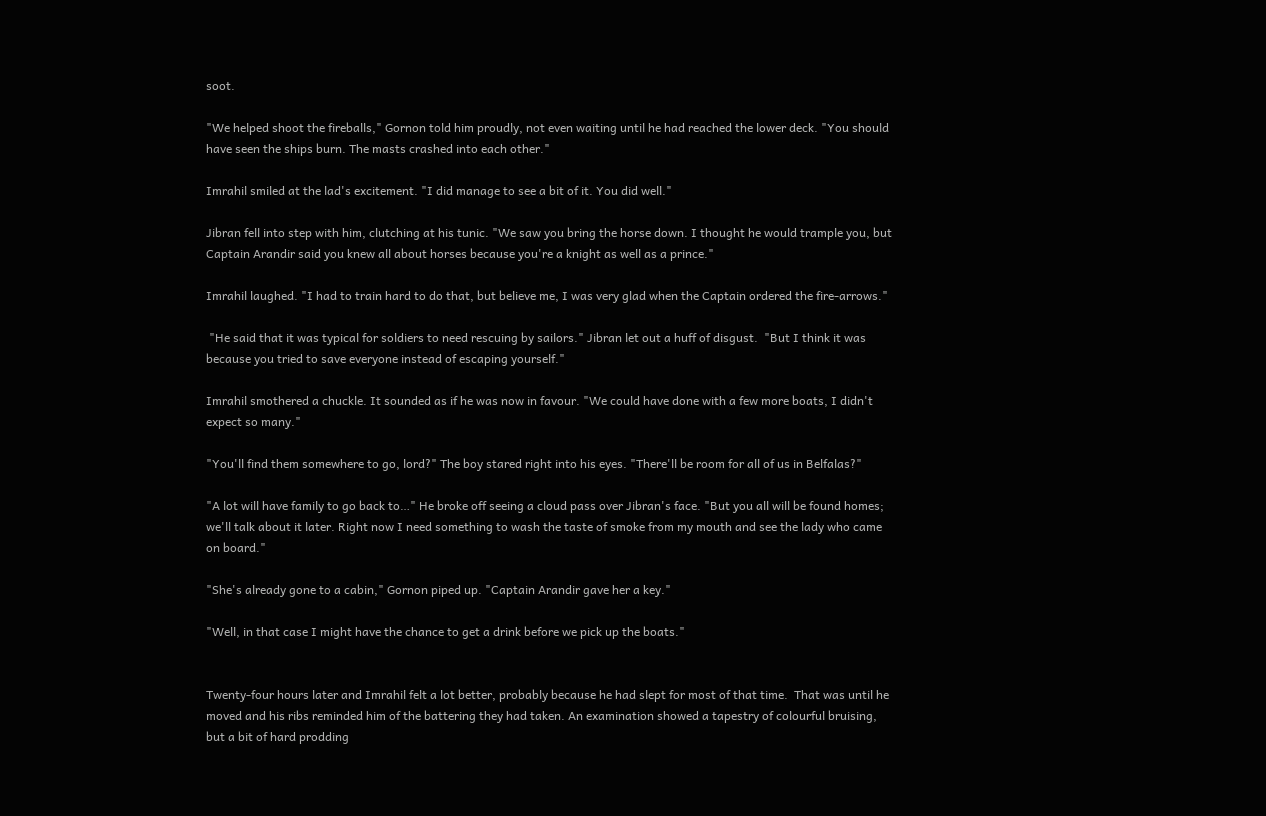soot.

"We helped shoot the fireballs," Gornon told him proudly, not even waiting until he had reached the lower deck. "You should have seen the ships burn. The masts crashed into each other."

Imrahil smiled at the lad's excitement. "I did manage to see a bit of it. You did well."

Jibran fell into step with him, clutching at his tunic. "We saw you bring the horse down. I thought he would trample you, but Captain Arandir said you knew all about horses because you're a knight as well as a prince."

Imrahil laughed. "I had to train hard to do that, but believe me, I was very glad when the Captain ordered the fire-arrows."

 "He said that it was typical for soldiers to need rescuing by sailors." Jibran let out a huff of disgust.  "But I think it was because you tried to save everyone instead of escaping yourself."

Imrahil smothered a chuckle. It sounded as if he was now in favour. "We could have done with a few more boats, I didn't expect so many."

"You'll find them somewhere to go, lord?" The boy stared right into his eyes. "There'll be room for all of us in Belfalas?"

"A lot will have family to go back to…" He broke off seeing a cloud pass over Jibran's face. "But you all will be found homes; we'll talk about it later. Right now I need something to wash the taste of smoke from my mouth and see the lady who came on board."

"She's already gone to a cabin," Gornon piped up. "Captain Arandir gave her a key."

"Well, in that case I might have the chance to get a drink before we pick up the boats."


Twenty-four hours later and Imrahil felt a lot better, probably because he had slept for most of that time.  That was until he moved and his ribs reminded him of the battering they had taken. An examination showed a tapestry of colourful bruising, but a bit of hard prodding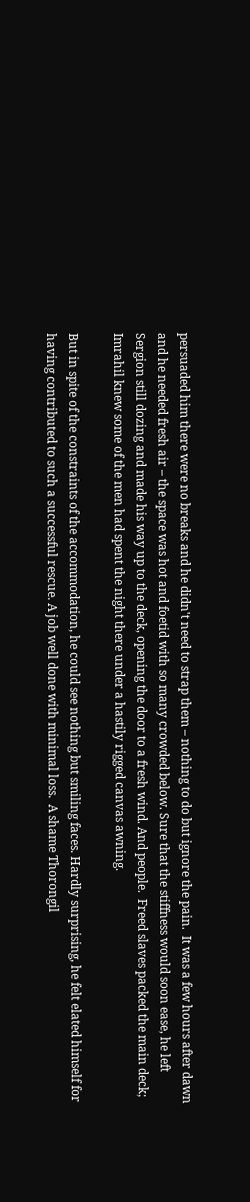persuaded him there were no breaks and he didn't need to strap them – nothing to do but ignore the pain.  It was a few hours after dawn and he needed fresh air – the space was hot and foetid with so many crowded below. Sure that the stiffness would soon ease, he left Sergion still dozing and made his way up to the deck, opening the door to a fresh wind. And people.  Freed slaves packed the main deck; Imrahil knew some of the men had spent the night there under a hastily rigged canvas awning.

But in spite of the constraints of the accommodation, he could see nothing but smiling faces. Hardly surprising, he felt elated himself for having contributed to such a successful rescue. A job well done with minimal loss.  A shame Thorongil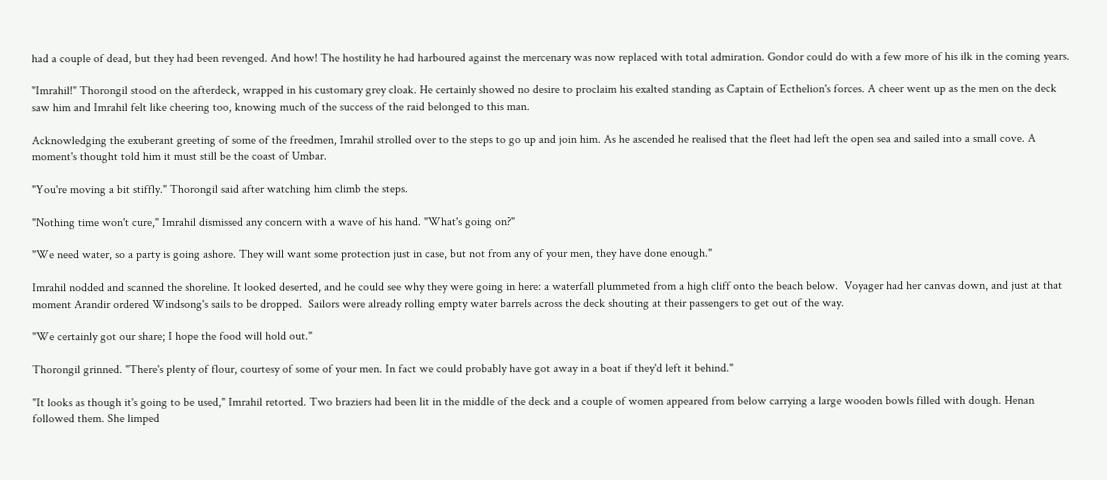had a couple of dead, but they had been revenged. And how! The hostility he had harboured against the mercenary was now replaced with total admiration. Gondor could do with a few more of his ilk in the coming years.

"Imrahil!" Thorongil stood on the afterdeck, wrapped in his customary grey cloak. He certainly showed no desire to proclaim his exalted standing as Captain of Ecthelion's forces. A cheer went up as the men on the deck saw him and Imrahil felt like cheering too, knowing much of the success of the raid belonged to this man.

Acknowledging the exuberant greeting of some of the freedmen, Imrahil strolled over to the steps to go up and join him. As he ascended he realised that the fleet had left the open sea and sailed into a small cove. A moment's thought told him it must still be the coast of Umbar.

"You're moving a bit stiffly." Thorongil said after watching him climb the steps.

"Nothing time won't cure," Imrahil dismissed any concern with a wave of his hand. "What's going on?"

"We need water, so a party is going ashore. They will want some protection just in case, but not from any of your men, they have done enough."

Imrahil nodded and scanned the shoreline. It looked deserted, and he could see why they were going in here: a waterfall plummeted from a high cliff onto the beach below.  Voyager had her canvas down, and just at that moment Arandir ordered Windsong's sails to be dropped.  Sailors were already rolling empty water barrels across the deck shouting at their passengers to get out of the way.

"We certainly got our share; I hope the food will hold out."

Thorongil grinned. "There's plenty of flour, courtesy of some of your men. In fact we could probably have got away in a boat if they'd left it behind."

"It looks as though it's going to be used," Imrahil retorted. Two braziers had been lit in the middle of the deck and a couple of women appeared from below carrying a large wooden bowls filled with dough. Henan followed them. She limped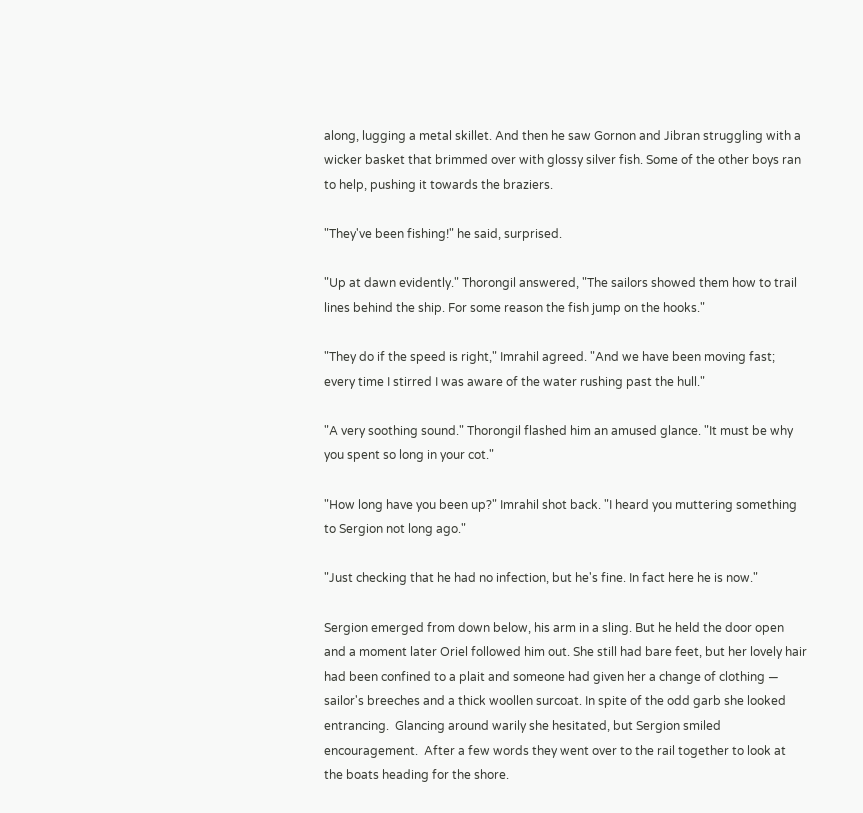along, lugging a metal skillet. And then he saw Gornon and Jibran struggling with a wicker basket that brimmed over with glossy silver fish. Some of the other boys ran to help, pushing it towards the braziers.

"They've been fishing!" he said, surprised.

"Up at dawn evidently." Thorongil answered, "The sailors showed them how to trail lines behind the ship. For some reason the fish jump on the hooks."

"They do if the speed is right," Imrahil agreed. "And we have been moving fast; every time I stirred I was aware of the water rushing past the hull."

"A very soothing sound." Thorongil flashed him an amused glance. "It must be why you spent so long in your cot."

"How long have you been up?" Imrahil shot back. "I heard you muttering something to Sergion not long ago."

"Just checking that he had no infection, but he's fine. In fact here he is now."

Sergion emerged from down below, his arm in a sling. But he held the door open and a moment later Oriel followed him out. She still had bare feet, but her lovely hair had been confined to a plait and someone had given her a change of clothing — sailor's breeches and a thick woollen surcoat. In spite of the odd garb she looked entrancing.  Glancing around warily she hesitated, but Sergion smiled encouragement.  After a few words they went over to the rail together to look at the boats heading for the shore.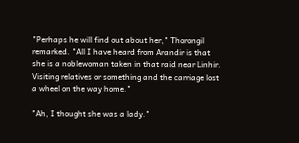"Perhaps he will find out about her," Thorongil remarked. "All I have heard from Arandir is that she is a noblewoman taken in that raid near Linhir. Visiting relatives or something and the carriage lost a wheel on the way home."

"Ah, I thought she was a lady."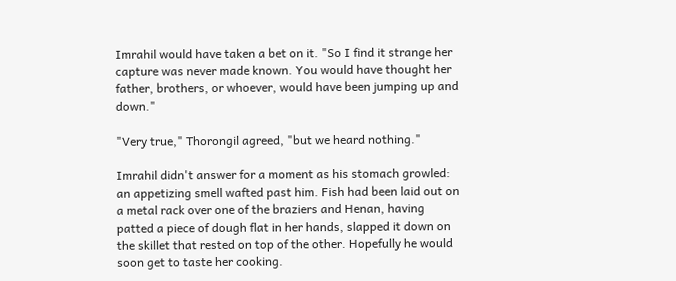Imrahil would have taken a bet on it. "So I find it strange her capture was never made known. You would have thought her father, brothers, or whoever, would have been jumping up and down."

"Very true," Thorongil agreed, "but we heard nothing."

Imrahil didn't answer for a moment as his stomach growled: an appetizing smell wafted past him. Fish had been laid out on a metal rack over one of the braziers and Henan, having patted a piece of dough flat in her hands, slapped it down on the skillet that rested on top of the other. Hopefully he would soon get to taste her cooking.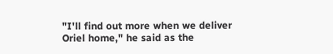"I'll find out more when we deliver Oriel home," he said as the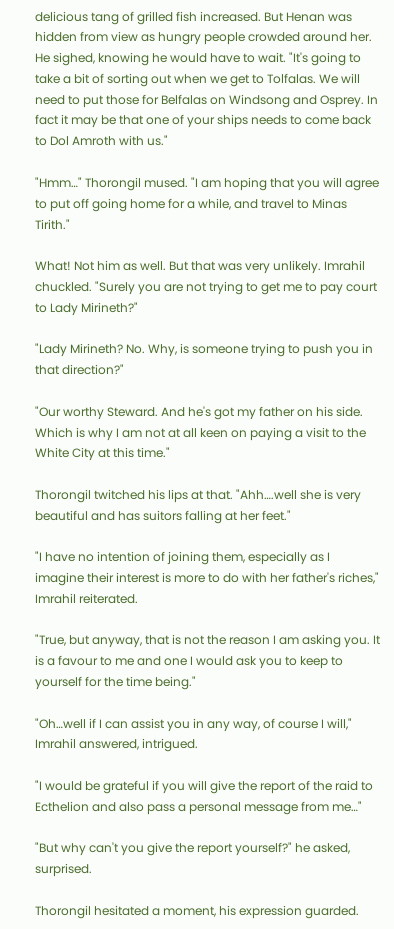delicious tang of grilled fish increased. But Henan was hidden from view as hungry people crowded around her. He sighed, knowing he would have to wait. "It's going to take a bit of sorting out when we get to Tolfalas. We will need to put those for Belfalas on Windsong and Osprey. In fact it may be that one of your ships needs to come back to Dol Amroth with us."

"Hmm…" Thorongil mused. "I am hoping that you will agree to put off going home for a while, and travel to Minas Tirith."

What! Not him as well. But that was very unlikely. Imrahil chuckled. "Surely you are not trying to get me to pay court to Lady Mirineth?"

"Lady Mirineth? No. Why, is someone trying to push you in that direction?"

"Our worthy Steward. And he's got my father on his side. Which is why I am not at all keen on paying a visit to the White City at this time."

Thorongil twitched his lips at that. "Ahh….well she is very beautiful and has suitors falling at her feet."

"I have no intention of joining them, especially as I imagine their interest is more to do with her father's riches," Imrahil reiterated.

"True, but anyway, that is not the reason I am asking you. It is a favour to me and one I would ask you to keep to yourself for the time being."

"Oh…well if I can assist you in any way, of course I will," Imrahil answered, intrigued.

"I would be grateful if you will give the report of the raid to Ecthelion and also pass a personal message from me…"

"But why can't you give the report yourself?" he asked, surprised.

Thorongil hesitated a moment, his expression guarded.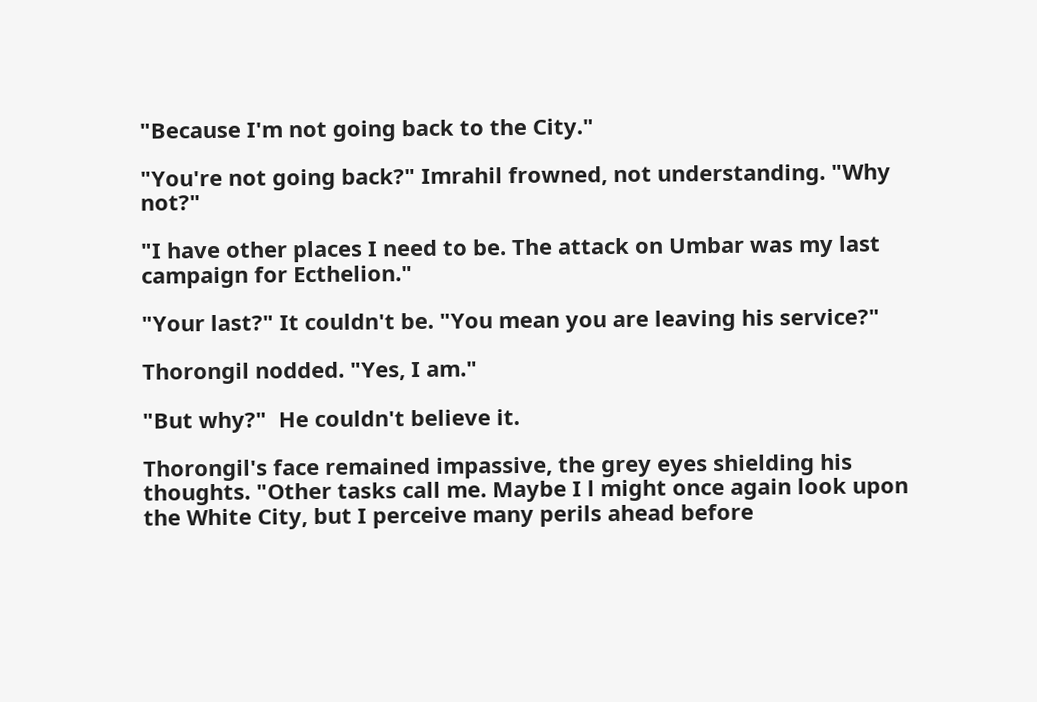"Because I'm not going back to the City."

"You're not going back?" Imrahil frowned, not understanding. "Why not?"

"I have other places I need to be. The attack on Umbar was my last campaign for Ecthelion."

"Your last?" It couldn't be. "You mean you are leaving his service?"

Thorongil nodded. "Yes, I am."

"But why?"  He couldn't believe it.

Thorongil's face remained impassive, the grey eyes shielding his thoughts. "Other tasks call me. Maybe I l might once again look upon the White City, but I perceive many perils ahead before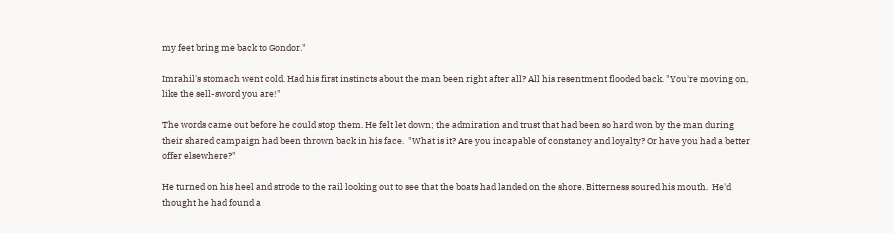my feet bring me back to Gondor."

Imrahil's stomach went cold. Had his first instincts about the man been right after all? All his resentment flooded back. "You're moving on, like the sell-sword you are!"

The words came out before he could stop them. He felt let down; the admiration and trust that had been so hard won by the man during their shared campaign had been thrown back in his face.  "What is it? Are you incapable of constancy and loyalty? Or have you had a better offer elsewhere?"

He turned on his heel and strode to the rail looking out to see that the boats had landed on the shore. Bitterness soured his mouth.  He'd thought he had found a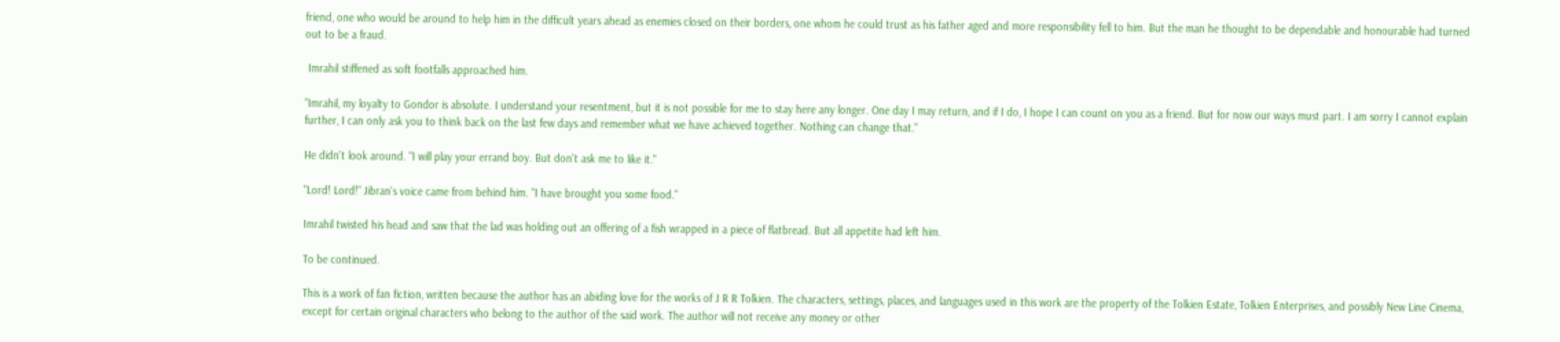friend, one who would be around to help him in the difficult years ahead as enemies closed on their borders, one whom he could trust as his father aged and more responsibility fell to him. But the man he thought to be dependable and honourable had turned out to be a fraud.

 Imrahil stiffened as soft footfalls approached him.

"Imrahil, my loyalty to Gondor is absolute. I understand your resentment, but it is not possible for me to stay here any longer. One day I may return, and if I do, I hope I can count on you as a friend. But for now our ways must part. I am sorry I cannot explain further, I can only ask you to think back on the last few days and remember what we have achieved together. Nothing can change that."

He didn't look around. "I will play your errand boy. But don't ask me to like it."

"Lord! Lord!" Jibran's voice came from behind him. "I have brought you some food."

Imrahil twisted his head and saw that the lad was holding out an offering of a fish wrapped in a piece of flatbread. But all appetite had left him.

To be continued.

This is a work of fan fiction, written because the author has an abiding love for the works of J R R Tolkien. The characters, settings, places, and languages used in this work are the property of the Tolkien Estate, Tolkien Enterprises, and possibly New Line Cinema, except for certain original characters who belong to the author of the said work. The author will not receive any money or other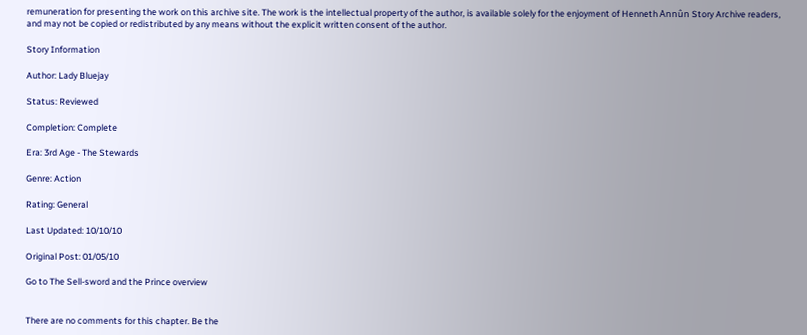remuneration for presenting the work on this archive site. The work is the intellectual property of the author, is available solely for the enjoyment of Henneth Annûn Story Archive readers, and may not be copied or redistributed by any means without the explicit written consent of the author.

Story Information

Author: Lady Bluejay

Status: Reviewed

Completion: Complete

Era: 3rd Age - The Stewards

Genre: Action

Rating: General

Last Updated: 10/10/10

Original Post: 01/05/10

Go to The Sell-sword and the Prince overview


There are no comments for this chapter. Be the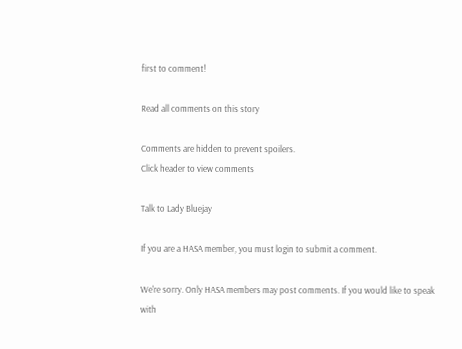first to comment!

Read all comments on this story

Comments are hidden to prevent spoilers.
Click header to view comments

Talk to Lady Bluejay

If you are a HASA member, you must login to submit a comment.

We're sorry. Only HASA members may post comments. If you would like to speak with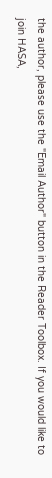the author, please use the "Email Author" button in the Reader Toolbox. If you would like to join HASA,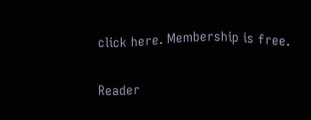click here. Membership is free.

Reader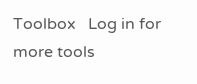Toolbox   Log in for more tools